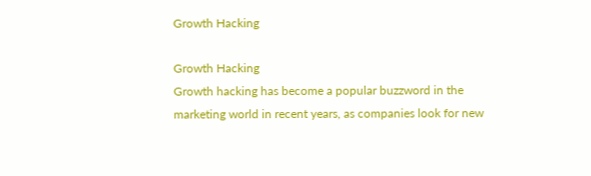Growth Hacking

Growth Hacking
Growth hacking has become a popular buzzword in the marketing world in recent years, as companies look for new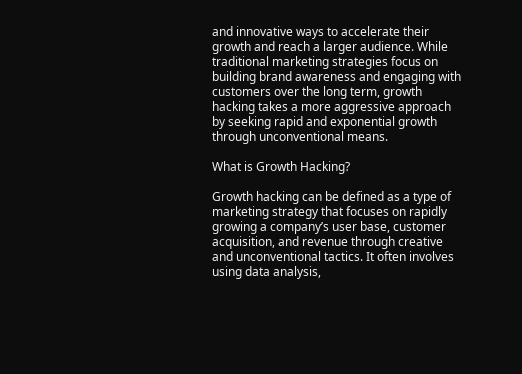and innovative ways to accelerate their growth and reach a larger audience. While traditional marketing strategies focus on building brand awareness and engaging with customers over the long term, growth hacking takes a more aggressive approach by seeking rapid and exponential growth through unconventional means.

What is Growth Hacking?

Growth hacking can be defined as a type of marketing strategy that focuses on rapidly growing a company’s user base, customer acquisition, and revenue through creative and unconventional tactics. It often involves using data analysis,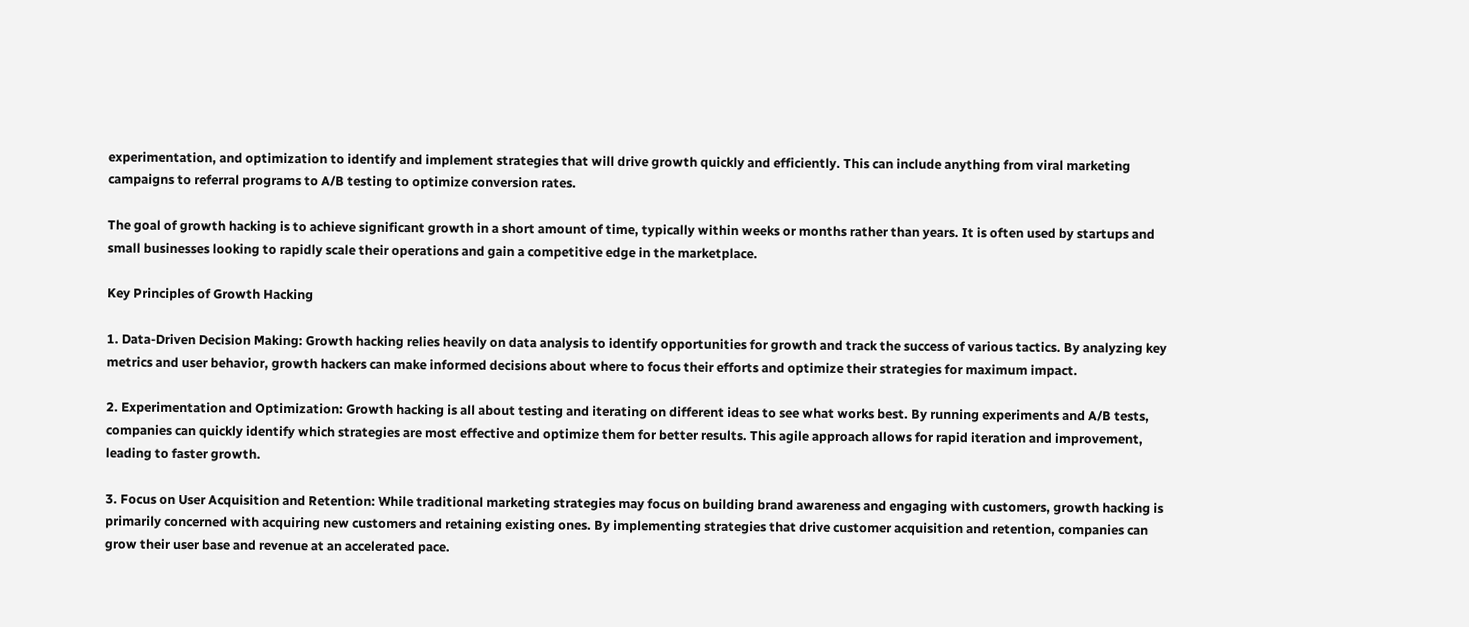experimentation, and optimization to identify and implement strategies that will drive growth quickly and efficiently. This can include anything from viral marketing campaigns to referral programs to A/B testing to optimize conversion rates.

The goal of growth hacking is to achieve significant growth in a short amount of time, typically within weeks or months rather than years. It is often used by startups and small businesses looking to rapidly scale their operations and gain a competitive edge in the marketplace.

Key Principles of Growth Hacking

1. Data-Driven Decision Making: Growth hacking relies heavily on data analysis to identify opportunities for growth and track the success of various tactics. By analyzing key metrics and user behavior, growth hackers can make informed decisions about where to focus their efforts and optimize their strategies for maximum impact.

2. Experimentation and Optimization: Growth hacking is all about testing and iterating on different ideas to see what works best. By running experiments and A/B tests, companies can quickly identify which strategies are most effective and optimize them for better results. This agile approach allows for rapid iteration and improvement, leading to faster growth.

3. Focus on User Acquisition and Retention: While traditional marketing strategies may focus on building brand awareness and engaging with customers, growth hacking is primarily concerned with acquiring new customers and retaining existing ones. By implementing strategies that drive customer acquisition and retention, companies can grow their user base and revenue at an accelerated pace.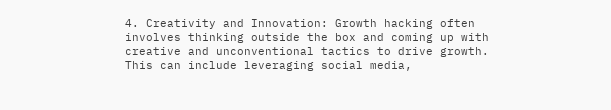4. Creativity and Innovation: Growth hacking often involves thinking outside the box and coming up with creative and unconventional tactics to drive growth. This can include leveraging social media,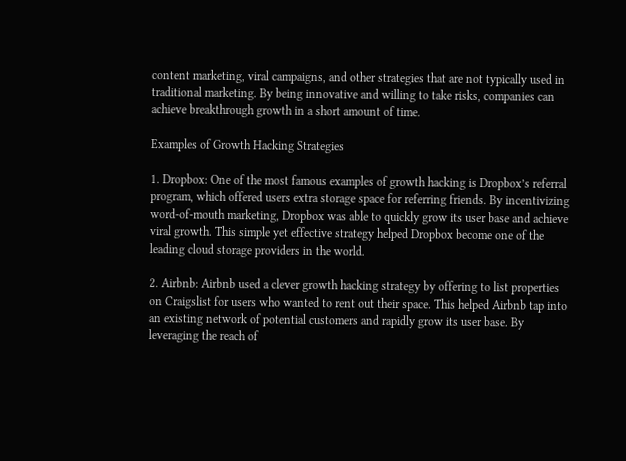content marketing, viral campaigns, and other strategies that are not typically used in traditional marketing. By being innovative and willing to take risks, companies can achieve breakthrough growth in a short amount of time.

Examples of Growth Hacking Strategies

1. Dropbox: One of the most famous examples of growth hacking is Dropbox’s referral program, which offered users extra storage space for referring friends. By incentivizing word-of-mouth marketing, Dropbox was able to quickly grow its user base and achieve viral growth. This simple yet effective strategy helped Dropbox become one of the leading cloud storage providers in the world.

2. Airbnb: Airbnb used a clever growth hacking strategy by offering to list properties on Craigslist for users who wanted to rent out their space. This helped Airbnb tap into an existing network of potential customers and rapidly grow its user base. By leveraging the reach of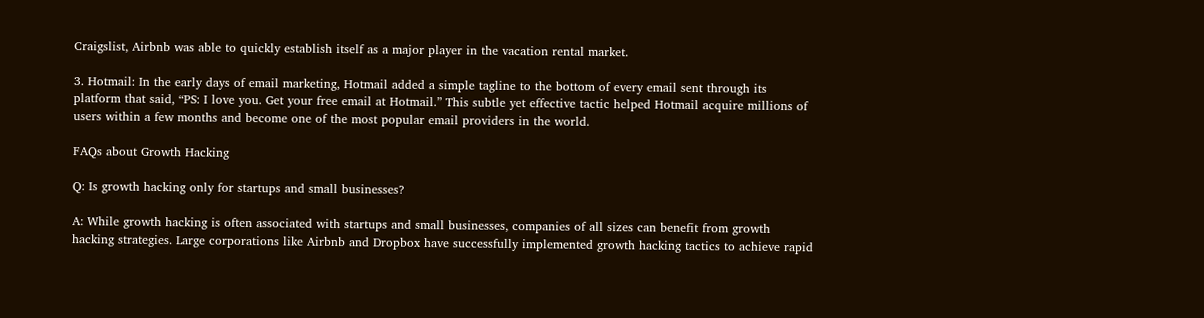Craigslist, Airbnb was able to quickly establish itself as a major player in the vacation rental market.

3. Hotmail: In the early days of email marketing, Hotmail added a simple tagline to the bottom of every email sent through its platform that said, “PS: I love you. Get your free email at Hotmail.” This subtle yet effective tactic helped Hotmail acquire millions of users within a few months and become one of the most popular email providers in the world.

FAQs about Growth Hacking

Q: Is growth hacking only for startups and small businesses?

A: While growth hacking is often associated with startups and small businesses, companies of all sizes can benefit from growth hacking strategies. Large corporations like Airbnb and Dropbox have successfully implemented growth hacking tactics to achieve rapid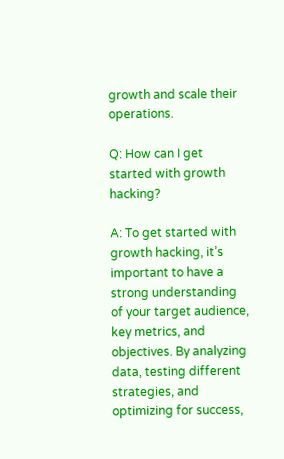growth and scale their operations.

Q: How can I get started with growth hacking?

A: To get started with growth hacking, it’s important to have a strong understanding of your target audience, key metrics, and objectives. By analyzing data, testing different strategies, and optimizing for success,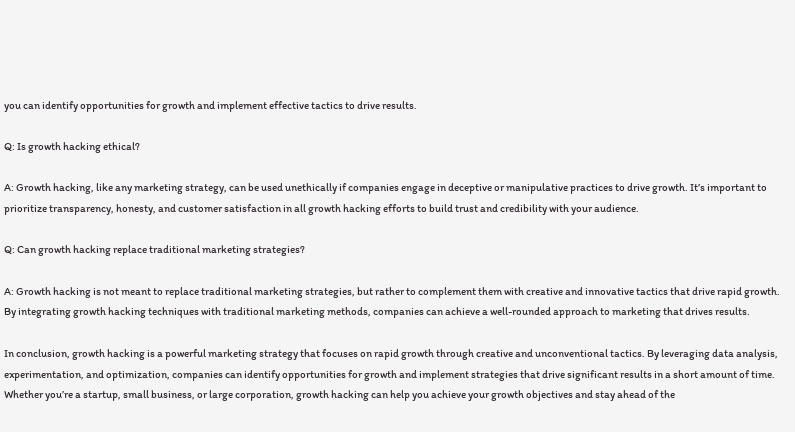you can identify opportunities for growth and implement effective tactics to drive results.

Q: Is growth hacking ethical?

A: Growth hacking, like any marketing strategy, can be used unethically if companies engage in deceptive or manipulative practices to drive growth. It’s important to prioritize transparency, honesty, and customer satisfaction in all growth hacking efforts to build trust and credibility with your audience.

Q: Can growth hacking replace traditional marketing strategies?

A: Growth hacking is not meant to replace traditional marketing strategies, but rather to complement them with creative and innovative tactics that drive rapid growth. By integrating growth hacking techniques with traditional marketing methods, companies can achieve a well-rounded approach to marketing that drives results.

In conclusion, growth hacking is a powerful marketing strategy that focuses on rapid growth through creative and unconventional tactics. By leveraging data analysis, experimentation, and optimization, companies can identify opportunities for growth and implement strategies that drive significant results in a short amount of time. Whether you’re a startup, small business, or large corporation, growth hacking can help you achieve your growth objectives and stay ahead of the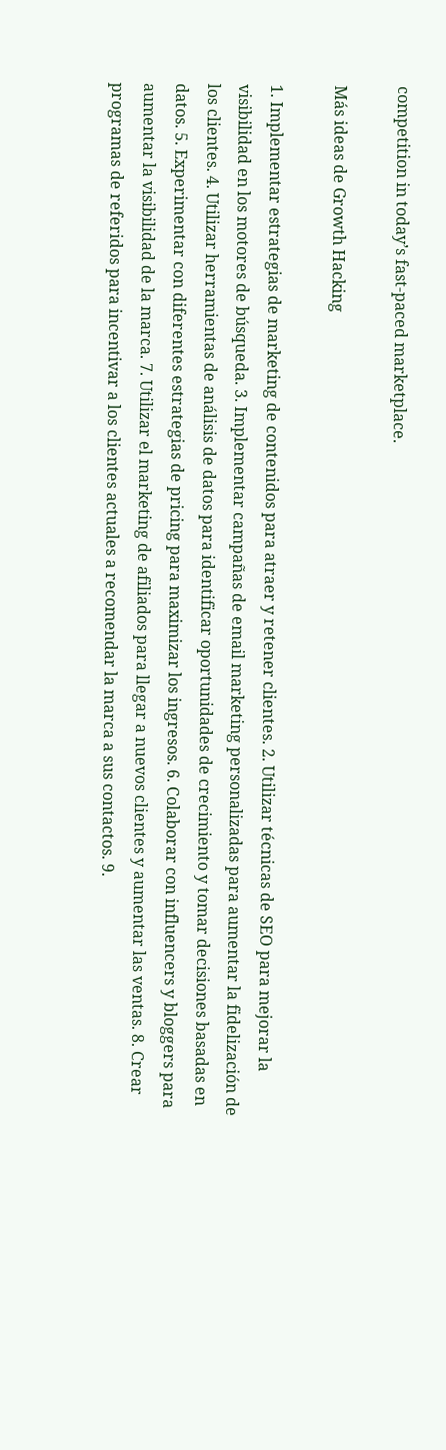competition in today’s fast-paced marketplace.

Más ideas de Growth Hacking

1. Implementar estrategias de marketing de contenidos para atraer y retener clientes. 2. Utilizar técnicas de SEO para mejorar la visibilidad en los motores de búsqueda. 3. Implementar campañas de email marketing personalizadas para aumentar la fidelización de los clientes. 4. Utilizar herramientas de análisis de datos para identificar oportunidades de crecimiento y tomar decisiones basadas en datos. 5. Experimentar con diferentes estrategias de pricing para maximizar los ingresos. 6. Colaborar con influencers y bloggers para aumentar la visibilidad de la marca. 7. Utilizar el marketing de afiliados para llegar a nuevos clientes y aumentar las ventas. 8. Crear programas de referidos para incentivar a los clientes actuales a recomendar la marca a sus contactos. 9.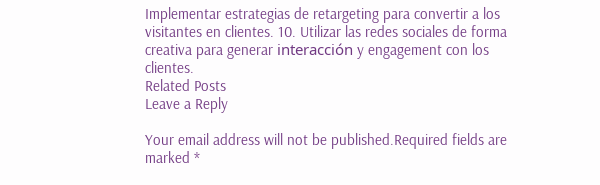Implementar estrategias de retargeting para convertir a los visitantes en clientes. 10. Utilizar las redes sociales de forma creativa para generar interacción y engagement con los clientes.
Related Posts
Leave a Reply

Your email address will not be published.Required fields are marked *